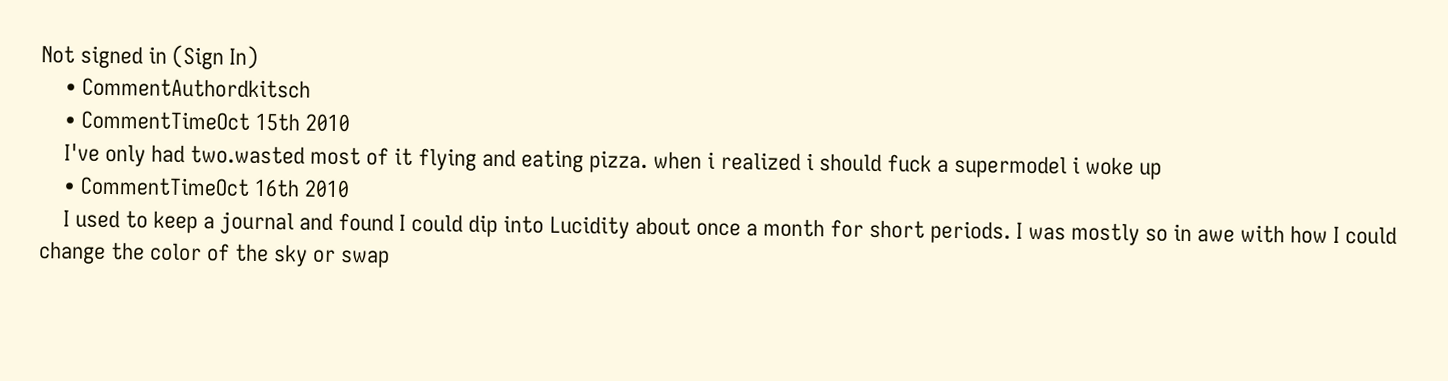Not signed in (Sign In)
    • CommentAuthordkitsch
    • CommentTimeOct 15th 2010
    I've only had two.wasted most of it flying and eating pizza. when i realized i should fuck a supermodel i woke up
    • CommentTimeOct 16th 2010
    I used to keep a journal and found I could dip into Lucidity about once a month for short periods. I was mostly so in awe with how I could change the color of the sky or swap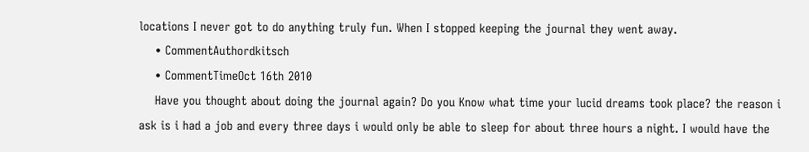locations I never got to do anything truly fun. When I stopped keeping the journal they went away.
    • CommentAuthordkitsch
    • CommentTimeOct 16th 2010
    Have you thought about doing the journal again? Do you Know what time your lucid dreams took place? the reason i ask is i had a job and every three days i would only be able to sleep for about three hours a night. I would have the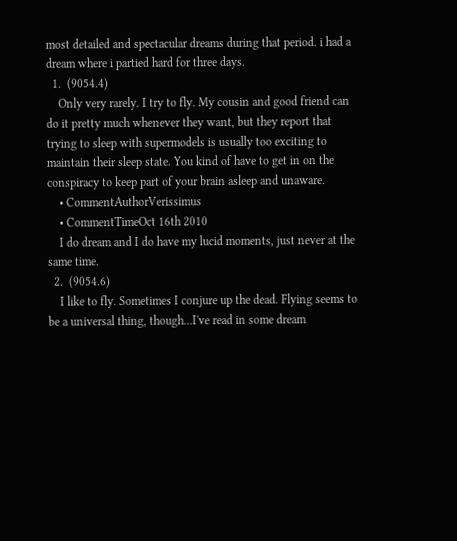most detailed and spectacular dreams during that period. i had a dream where i partied hard for three days.
  1.  (9054.4)
    Only very rarely. I try to fly. My cousin and good friend can do it pretty much whenever they want, but they report that trying to sleep with supermodels is usually too exciting to maintain their sleep state. You kind of have to get in on the conspiracy to keep part of your brain asleep and unaware.
    • CommentAuthorVerissimus
    • CommentTimeOct 16th 2010
    I do dream and I do have my lucid moments, just never at the same time.
  2.  (9054.6)
    I like to fly. Sometimes I conjure up the dead. Flying seems to be a universal thing, though...I've read in some dream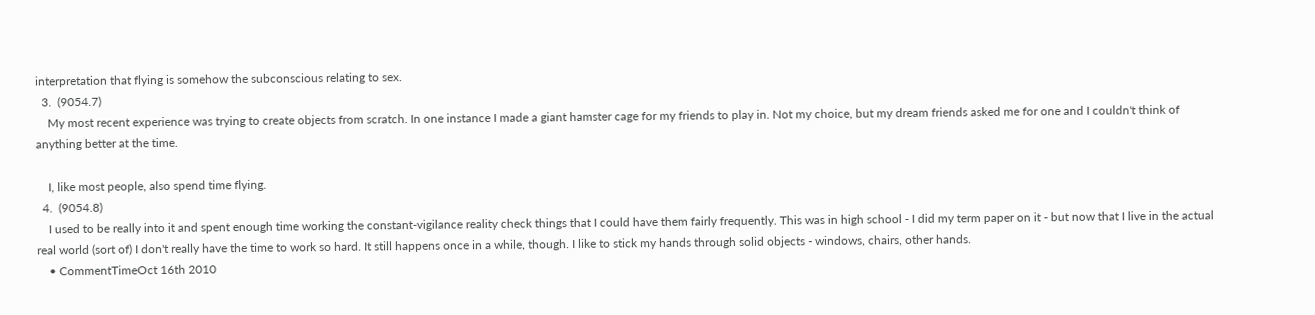interpretation that flying is somehow the subconscious relating to sex.
  3.  (9054.7)
    My most recent experience was trying to create objects from scratch. In one instance I made a giant hamster cage for my friends to play in. Not my choice, but my dream friends asked me for one and I couldn't think of anything better at the time.

    I, like most people, also spend time flying.
  4.  (9054.8)
    I used to be really into it and spent enough time working the constant-vigilance reality check things that I could have them fairly frequently. This was in high school - I did my term paper on it - but now that I live in the actual real world (sort of) I don't really have the time to work so hard. It still happens once in a while, though. I like to stick my hands through solid objects - windows, chairs, other hands.
    • CommentTimeOct 16th 2010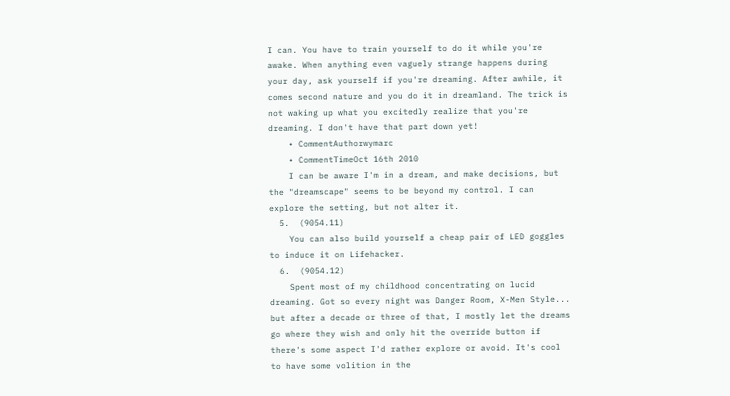I can. You have to train yourself to do it while you're awake. When anything even vaguely strange happens during your day, ask yourself if you're dreaming. After awhile, it comes second nature and you do it in dreamland. The trick is not waking up what you excitedly realize that you're dreaming. I don't have that part down yet!
    • CommentAuthorwymarc
    • CommentTimeOct 16th 2010
    I can be aware I'm in a dream, and make decisions, but the "dreamscape" seems to be beyond my control. I can explore the setting, but not alter it.
  5.  (9054.11)
    You can also build yourself a cheap pair of LED goggles to induce it on Lifehacker.
  6.  (9054.12)
    Spent most of my childhood concentrating on lucid dreaming. Got so every night was Danger Room, X-Men Style... but after a decade or three of that, I mostly let the dreams go where they wish and only hit the override button if there's some aspect I'd rather explore or avoid. It's cool to have some volition in the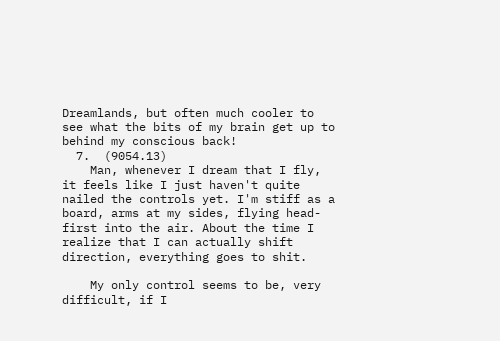Dreamlands, but often much cooler to see what the bits of my brain get up to behind my conscious back!
  7.  (9054.13)
    Man, whenever I dream that I fly, it feels like I just haven't quite nailed the controls yet. I'm stiff as a board, arms at my sides, flying head-first into the air. About the time I realize that I can actually shift direction, everything goes to shit.

    My only control seems to be, very difficult, if I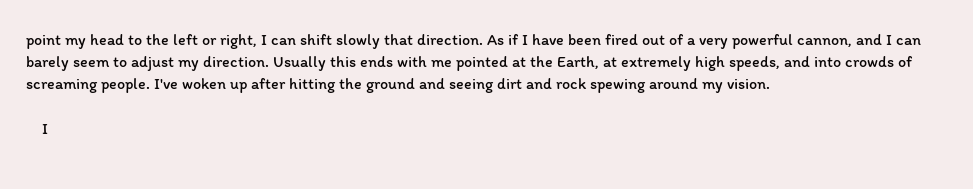point my head to the left or right, I can shift slowly that direction. As if I have been fired out of a very powerful cannon, and I can barely seem to adjust my direction. Usually this ends with me pointed at the Earth, at extremely high speeds, and into crowds of screaming people. I've woken up after hitting the ground and seeing dirt and rock spewing around my vision.

    I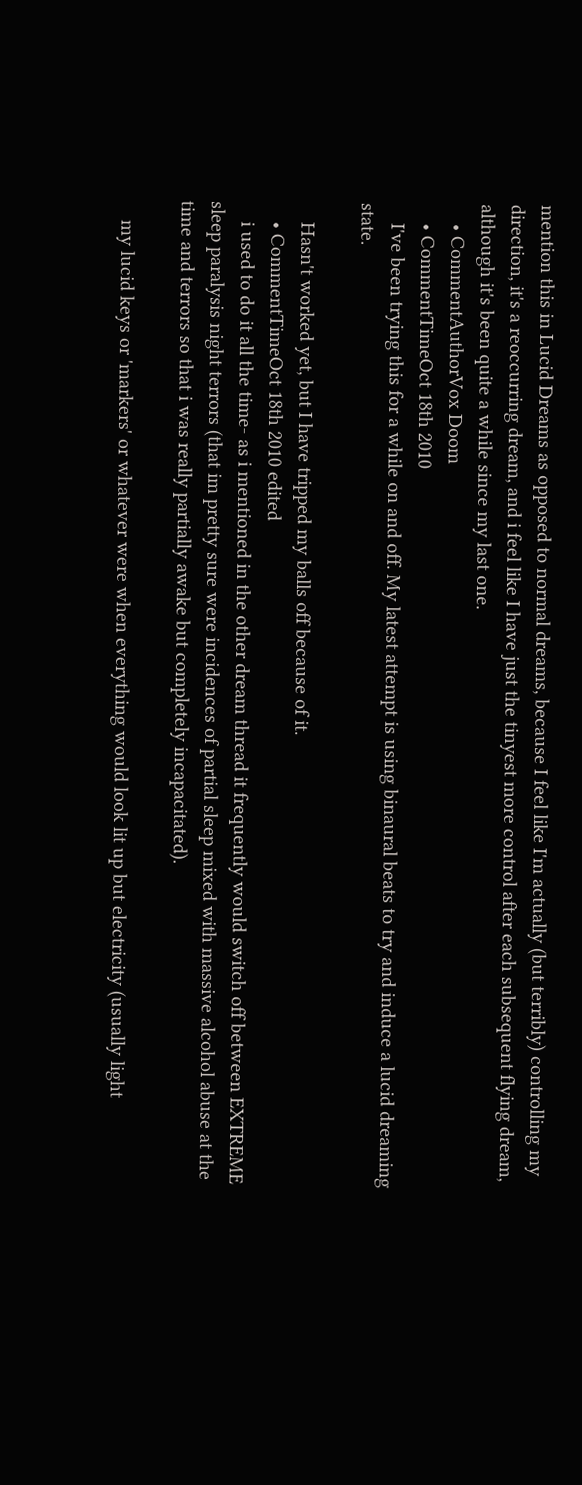mention this in Lucid Dreams as opposed to normal dreams, because I feel like I'm actually (but terribly) controlling my direction, it's a reoccurring dream, and i feel like I have just the tinyest more control after each subsequent flying dream, although it's been quite a while since my last one.
    • CommentAuthorVox Doom
    • CommentTimeOct 18th 2010
    I've been trying this for a while on and off. My latest attempt is using binaural beats to try and induce a lucid dreaming state.

    Hasn't worked yet, but I have tripped my balls off because of it.
    • CommentTimeOct 18th 2010 edited
    i used to do it all the time- as i mentioned in the other dream thread it frequently would switch off between EXTREME sleep paralysis night terrors (that im pretty sure were incidences of partial sleep mixed with massive alcohol abuse at the time and terrors so that i was really partially awake but completely incapacitated).

    my lucid keys or 'markers' or whatever were when everything would look lit up but electricity (usually light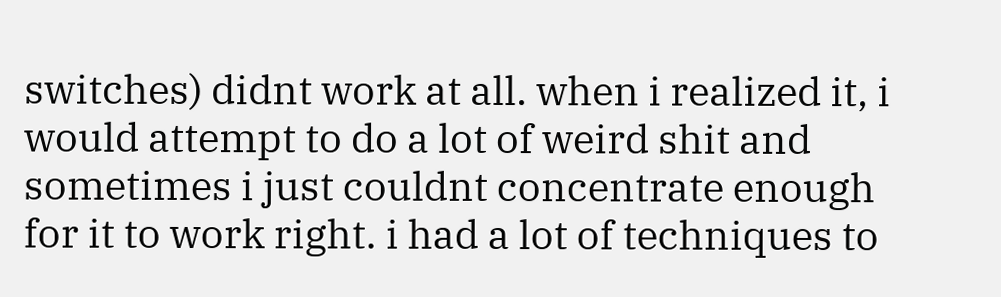switches) didnt work at all. when i realized it, i would attempt to do a lot of weird shit and sometimes i just couldnt concentrate enough for it to work right. i had a lot of techniques to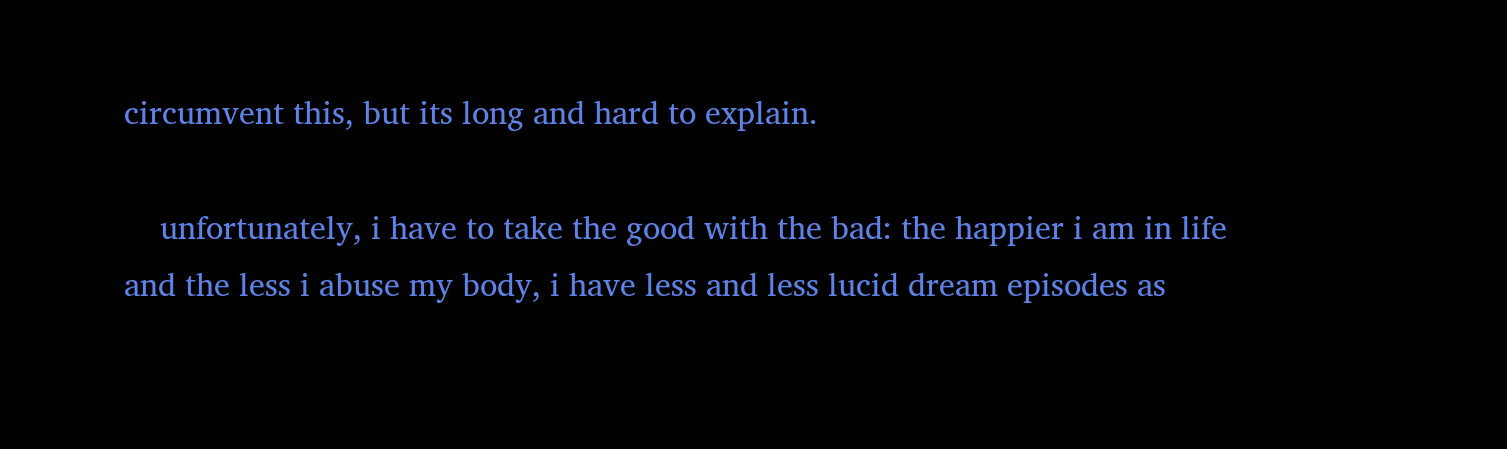circumvent this, but its long and hard to explain.

    unfortunately, i have to take the good with the bad: the happier i am in life and the less i abuse my body, i have less and less lucid dream episodes as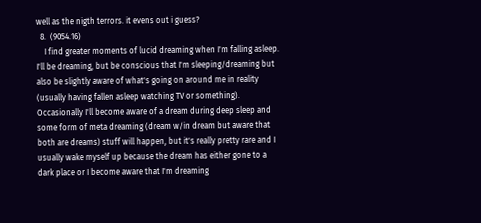well as the nigth terrors. it evens out i guess?
  8.  (9054.16)
    I find greater moments of lucid dreaming when I'm falling asleep. I'll be dreaming, but be conscious that I'm sleeping/dreaming but also be slightly aware of what's going on around me in reality (usually having fallen asleep watching TV or something). Occasionally I'll become aware of a dream during deep sleep and some form of meta dreaming (dream w/in dream but aware that both are dreams) stuff will happen, but it's really pretty rare and I usually wake myself up because the dream has either gone to a dark place or I become aware that I'm dreaming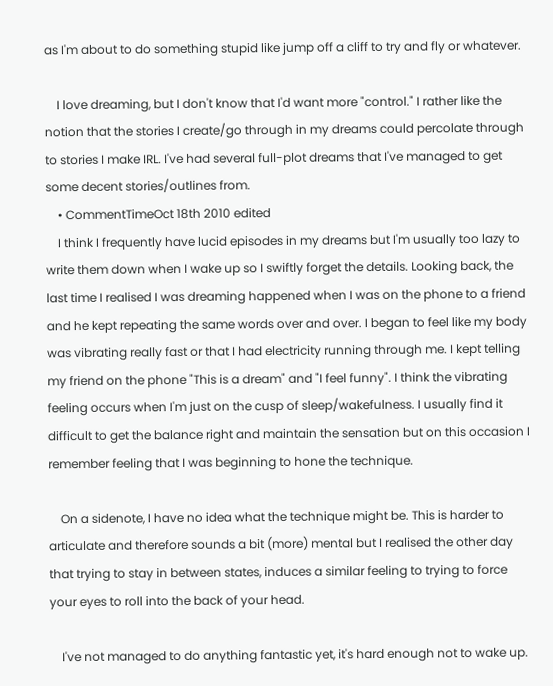as I'm about to do something stupid like jump off a cliff to try and fly or whatever.

    I love dreaming, but I don't know that I'd want more "control." I rather like the notion that the stories I create/go through in my dreams could percolate through to stories I make IRL. I've had several full-plot dreams that I've managed to get some decent stories/outlines from.
    • CommentTimeOct 18th 2010 edited
    I think I frequently have lucid episodes in my dreams but I'm usually too lazy to write them down when I wake up so I swiftly forget the details. Looking back, the last time I realised I was dreaming happened when I was on the phone to a friend and he kept repeating the same words over and over. I began to feel like my body was vibrating really fast or that I had electricity running through me. I kept telling my friend on the phone "This is a dream" and "I feel funny". I think the vibrating feeling occurs when I'm just on the cusp of sleep/wakefulness. I usually find it difficult to get the balance right and maintain the sensation but on this occasion I remember feeling that I was beginning to hone the technique.

    On a sidenote, I have no idea what the technique might be. This is harder to articulate and therefore sounds a bit (more) mental but I realised the other day that trying to stay in between states, induces a similar feeling to trying to force your eyes to roll into the back of your head.

    I've not managed to do anything fantastic yet, it's hard enough not to wake up.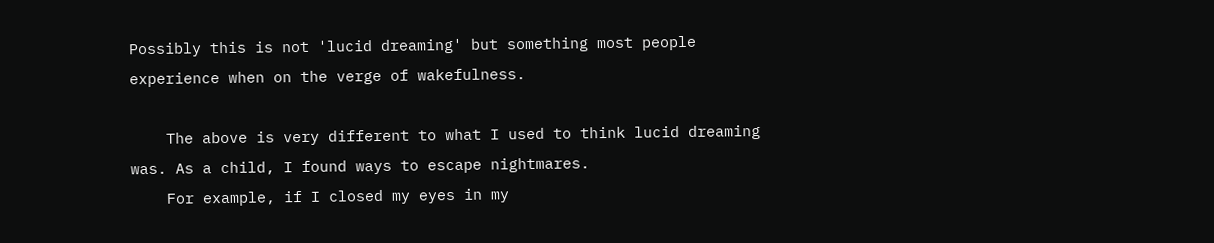Possibly this is not 'lucid dreaming' but something most people experience when on the verge of wakefulness.

    The above is very different to what I used to think lucid dreaming was. As a child, I found ways to escape nightmares.
    For example, if I closed my eyes in my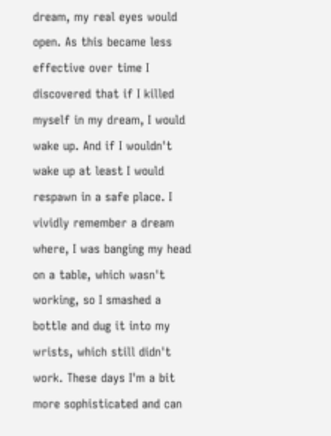dream, my real eyes would open. As this became less effective over time I discovered that if I killed myself in my dream, I would wake up. And if I wouldn't wake up at least I would respawn in a safe place. I vividly remember a dream where, I was banging my head on a table, which wasn't working, so I smashed a bottle and dug it into my wrists, which still didn't work. These days I'm a bit more sophisticated and can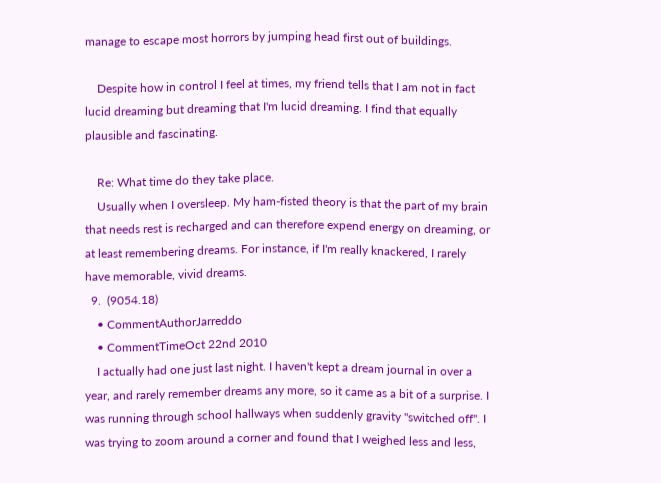manage to escape most horrors by jumping head first out of buildings.

    Despite how in control I feel at times, my friend tells that I am not in fact lucid dreaming but dreaming that I'm lucid dreaming. I find that equally plausible and fascinating.

    Re: What time do they take place.
    Usually when I oversleep. My ham-fisted theory is that the part of my brain that needs rest is recharged and can therefore expend energy on dreaming, or at least remembering dreams. For instance, if I'm really knackered, I rarely have memorable, vivid dreams.
  9.  (9054.18)
    • CommentAuthorJarreddo
    • CommentTimeOct 22nd 2010
    I actually had one just last night. I haven't kept a dream journal in over a year, and rarely remember dreams any more, so it came as a bit of a surprise. I was running through school hallways when suddenly gravity "switched off". I was trying to zoom around a corner and found that I weighed less and less,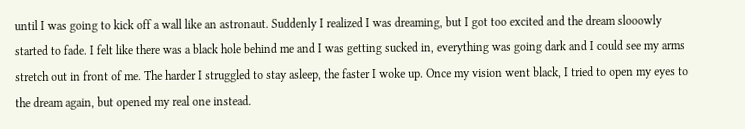until I was going to kick off a wall like an astronaut. Suddenly I realized I was dreaming, but I got too excited and the dream slooowly started to fade. I felt like there was a black hole behind me and I was getting sucked in, everything was going dark and I could see my arms stretch out in front of me. The harder I struggled to stay asleep, the faster I woke up. Once my vision went black, I tried to open my eyes to the dream again, but opened my real one instead.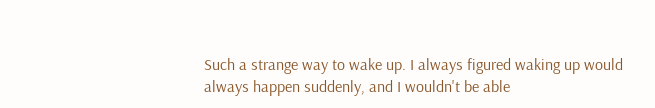Such a strange way to wake up. I always figured waking up would always happen suddenly, and I wouldn't be able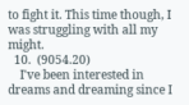to fight it. This time though, I was struggling with all my might.
  10.  (9054.20)
    I've been interested in dreams and dreaming since I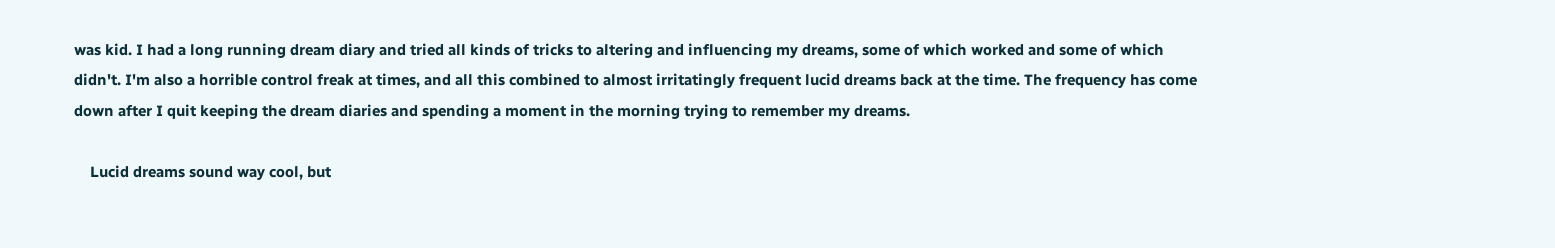was kid. I had a long running dream diary and tried all kinds of tricks to altering and influencing my dreams, some of which worked and some of which didn't. I'm also a horrible control freak at times, and all this combined to almost irritatingly frequent lucid dreams back at the time. The frequency has come down after I quit keeping the dream diaries and spending a moment in the morning trying to remember my dreams.

    Lucid dreams sound way cool, but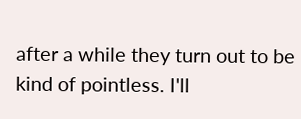after a while they turn out to be kind of pointless. I'll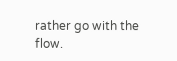rather go with the flow.